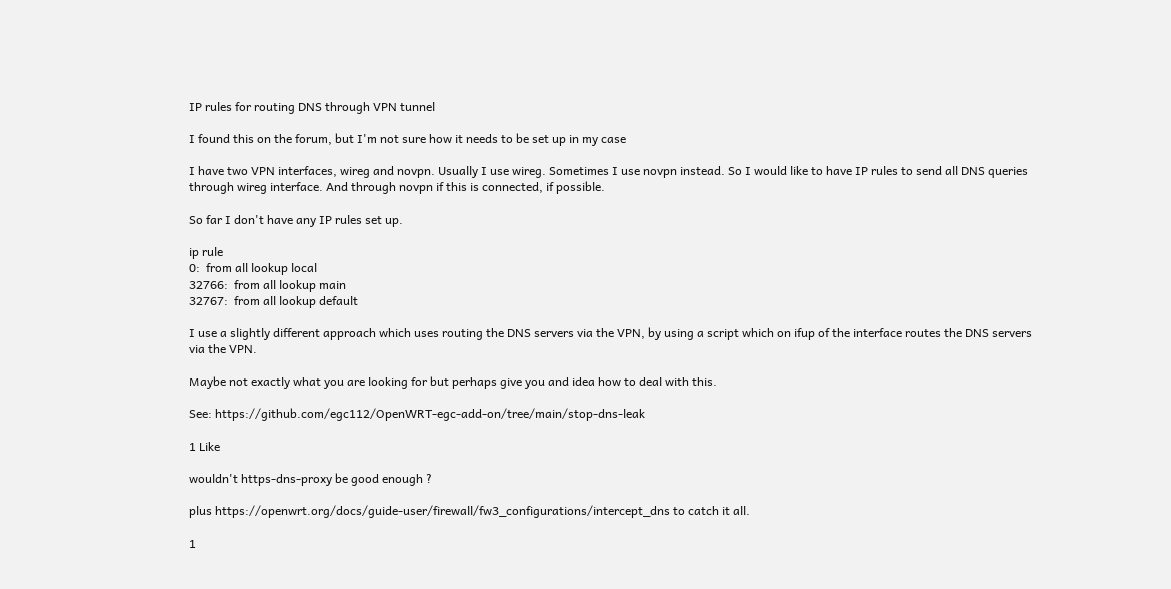IP rules for routing DNS through VPN tunnel

I found this on the forum, but I'm not sure how it needs to be set up in my case

I have two VPN interfaces, wireg and novpn. Usually I use wireg. Sometimes I use novpn instead. So I would like to have IP rules to send all DNS queries through wireg interface. And through novpn if this is connected, if possible.

So far I don't have any IP rules set up.

ip rule
0:  from all lookup local
32766:  from all lookup main
32767:  from all lookup default

I use a slightly different approach which uses routing the DNS servers via the VPN, by using a script which on ifup of the interface routes the DNS servers via the VPN.

Maybe not exactly what you are looking for but perhaps give you and idea how to deal with this.

See: https://github.com/egc112/OpenWRT-egc-add-on/tree/main/stop-dns-leak

1 Like

wouldn't https-dns-proxy be good enough ?

plus https://openwrt.org/docs/guide-user/firewall/fw3_configurations/intercept_dns to catch it all.

1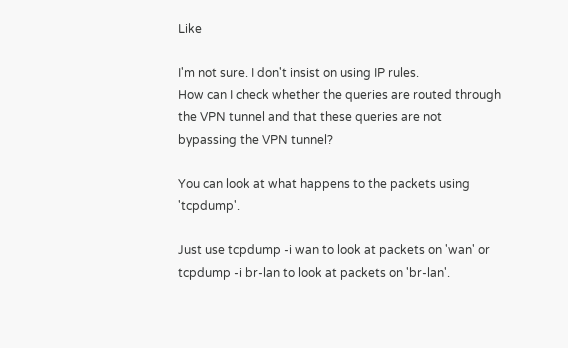Like

I'm not sure. I don't insist on using IP rules.
How can I check whether the queries are routed through the VPN tunnel and that these queries are not bypassing the VPN tunnel?

You can look at what happens to the packets using 'tcpdump'.

Just use tcpdump -i wan to look at packets on 'wan' or tcpdump -i br-lan to look at packets on 'br-lan'.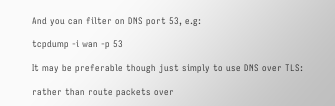And you can filter on DNS port 53, e.g:

tcpdump -i wan -p 53

It may be preferable though just simply to use DNS over TLS:

rather than route packets over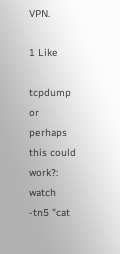VPN.

1 Like

tcpdump or perhaps this could work?:
watch -tn5 "cat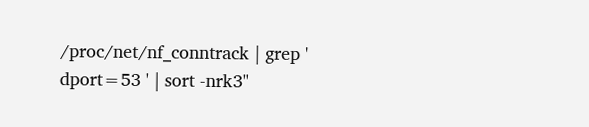/proc/net/nf_conntrack | grep ' dport=53 ' | sort -nrk3"